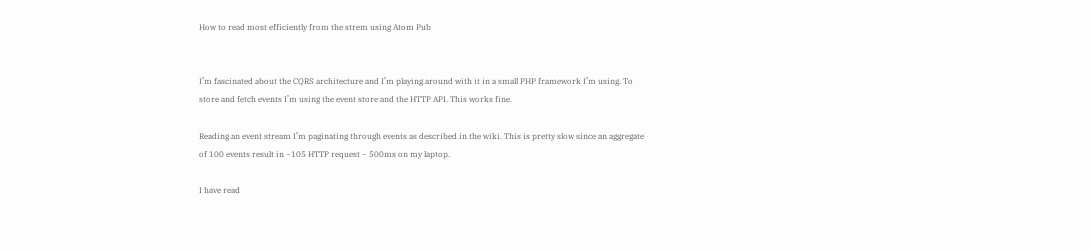How to read most efficiently from the strem using Atom Pub


I’m fascinated about the CQRS architecture and I’m playing around with it in a small PHP framework I’m using. To store and fetch events I’m using the event store and the HTTP API. This works fine.

Reading an event stream I’m paginating through events as described in the wiki. This is pretty slow since an aggregate of 100 events result in ~105 HTTP request ~ 500ms on my laptop.

I have read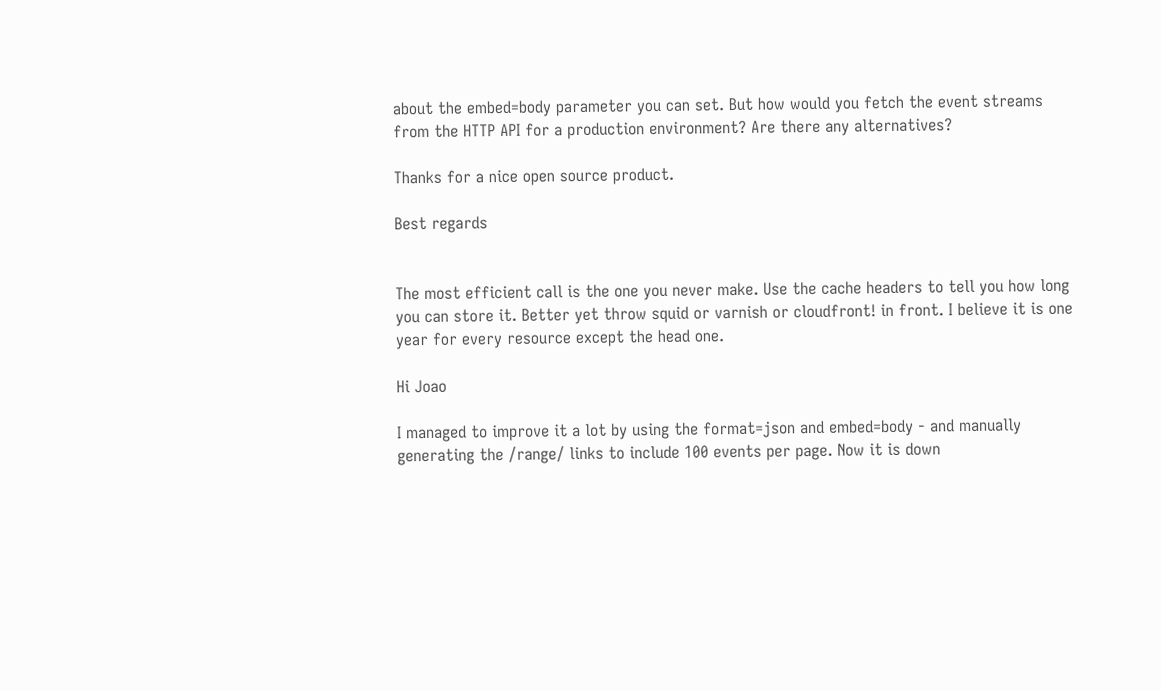about the embed=body parameter you can set. But how would you fetch the event streams from the HTTP API for a production environment? Are there any alternatives?

Thanks for a nice open source product.

Best regards


The most efficient call is the one you never make. Use the cache headers to tell you how long you can store it. Better yet throw squid or varnish or cloudfront! in front. I believe it is one year for every resource except the head one.

Hi Joao

I managed to improve it a lot by using the format=json and embed=body - and manually generating the /range/ links to include 100 events per page. Now it is down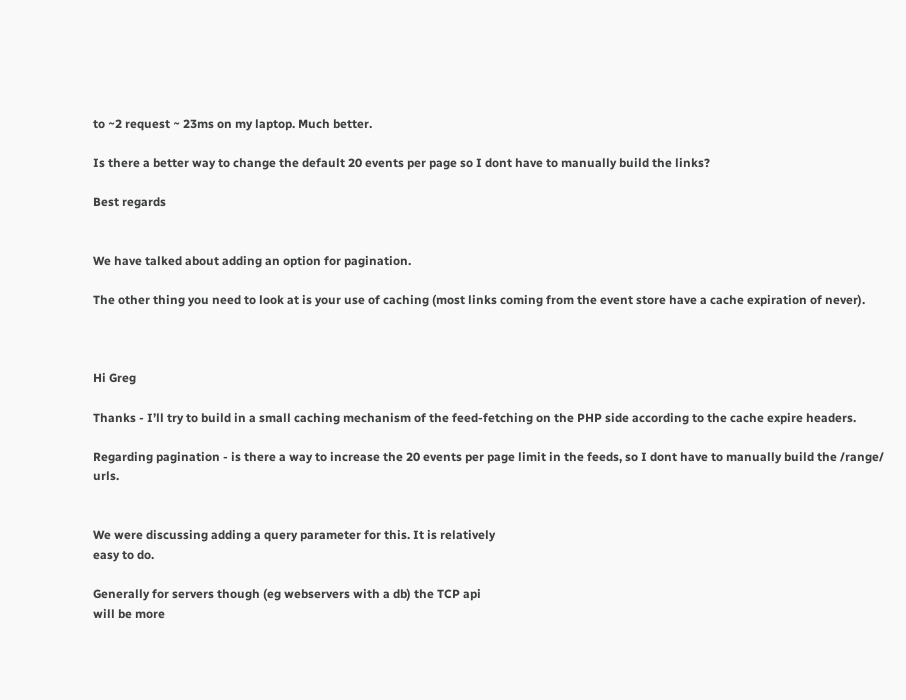to ~2 request ~ 23ms on my laptop. Much better.

Is there a better way to change the default 20 events per page so I dont have to manually build the links?

Best regards


We have talked about adding an option for pagination.

The other thing you need to look at is your use of caching (most links coming from the event store have a cache expiration of never).



Hi Greg

Thanks - I’ll try to build in a small caching mechanism of the feed-fetching on the PHP side according to the cache expire headers.

Regarding pagination - is there a way to increase the 20 events per page limit in the feeds, so I dont have to manually build the /range/ urls.


We were discussing adding a query parameter for this. It is relatively
easy to do.

Generally for servers though (eg webservers with a db) the TCP api
will be more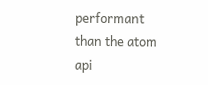performant than the atom api